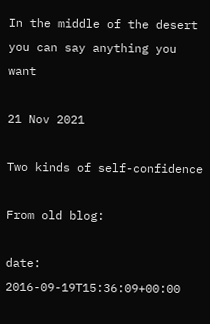In the middle of the desert you can say anything you want

21 Nov 2021

Two kinds of self-confidence

From old blog:

date: 2016-09-19T15:36:09+00:00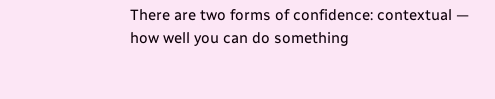There are two forms of confidence: contextual — how well you can do something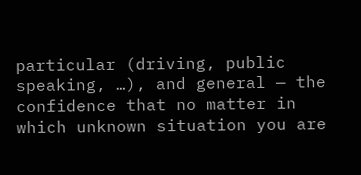particular (driving, public speaking, …), and general — the confidence that no matter in which unknown situation you are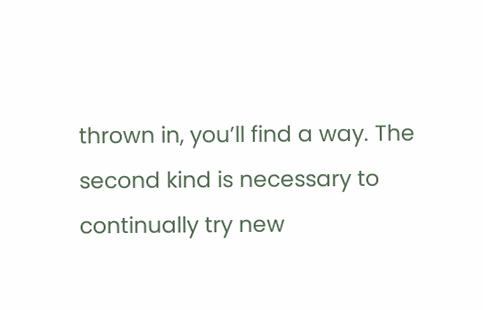thrown in, you’ll find a way. The second kind is necessary to continually try new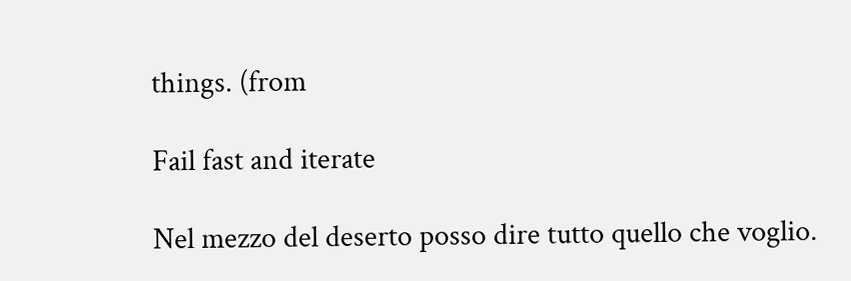things. (from

Fail fast and iterate

Nel mezzo del deserto posso dire tutto quello che voglio.